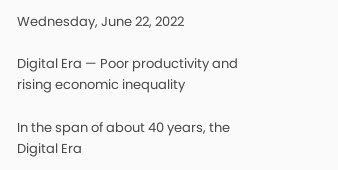Wednesday, June 22, 2022

Digital Era — Poor productivity and rising economic inequality

In the span of about 40 years, the Digital Era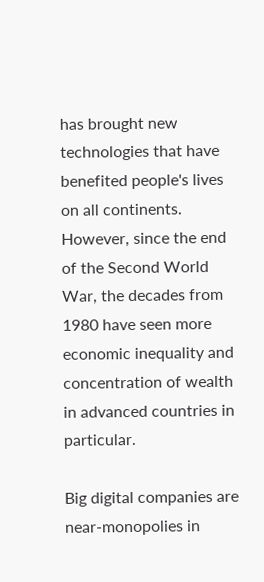has brought new technologies that have benefited people's lives on all continents. However, since the end of the Second World War, the decades from 1980 have seen more economic inequality and concentration of wealth in advanced countries in particular.

Big digital companies are near-monopolies in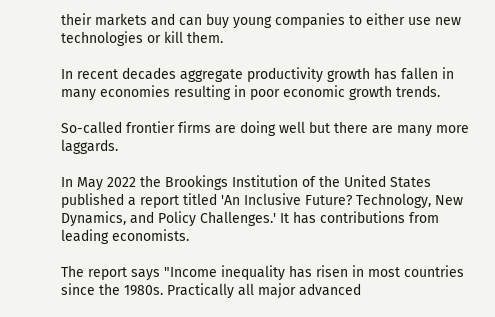their markets and can buy young companies to either use new technologies or kill them.

In recent decades aggregate productivity growth has fallen in many economies resulting in poor economic growth trends.

So-called frontier firms are doing well but there are many more laggards.

In May 2022 the Brookings Institution of the United States published a report titled 'An Inclusive Future? Technology, New Dynamics, and Policy Challenges.' It has contributions from leading economists.

The report says "Income inequality has risen in most countries since the 1980s. Practically all major advanced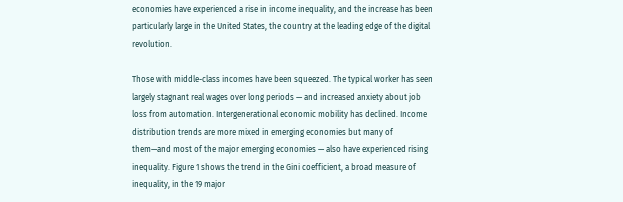economies have experienced a rise in income inequality, and the increase has been particularly large in the United States, the country at the leading edge of the digital revolution.

Those with middle-class incomes have been squeezed. The typical worker has seen largely stagnant real wages over long periods — and increased anxiety about job loss from automation. Intergenerational economic mobility has declined. Income distribution trends are more mixed in emerging economies but many of them—and most of the major emerging economies — also have experienced rising inequality. Figure 1 shows the trend in the Gini coefficient, a broad measure of inequality, in the 19 major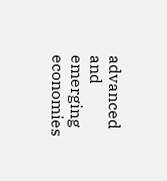advanced and emerging economies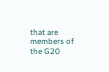that are members of the G20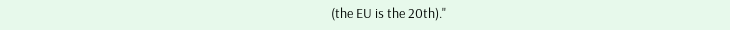(the EU is the 20th)."